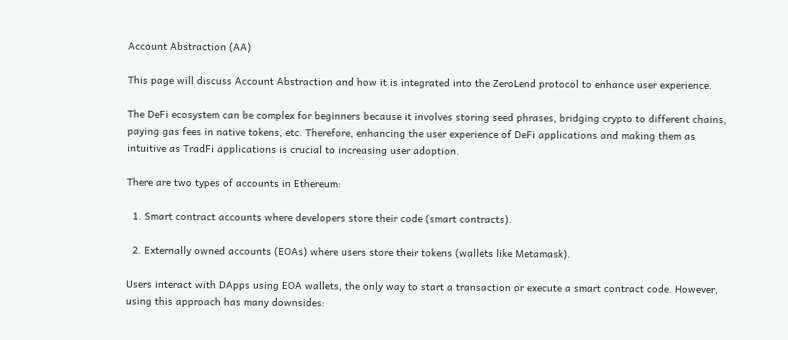Account Abstraction (AA)

This page will discuss Account Abstraction and how it is integrated into the ZeroLend protocol to enhance user experience.

The DeFi ecosystem can be complex for beginners because it involves storing seed phrases, bridging crypto to different chains, paying gas fees in native tokens, etc. Therefore, enhancing the user experience of DeFi applications and making them as intuitive as TradFi applications is crucial to increasing user adoption.

There are two types of accounts in Ethereum:

  1. Smart contract accounts where developers store their code (smart contracts).

  2. Externally owned accounts (EOAs) where users store their tokens (wallets like Metamask).

Users interact with DApps using EOA wallets, the only way to start a transaction or execute a smart contract code. However, using this approach has many downsides: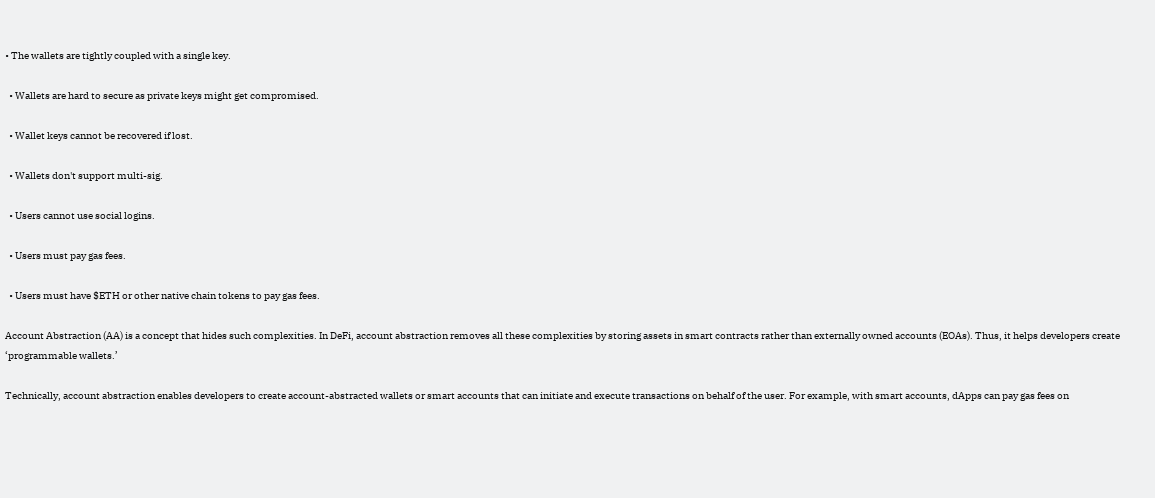• The wallets are tightly coupled with a single key.

  • Wallets are hard to secure as private keys might get compromised.

  • Wallet keys cannot be recovered if lost.

  • Wallets don't support multi-sig.

  • Users cannot use social logins.

  • Users must pay gas fees.

  • Users must have $ETH or other native chain tokens to pay gas fees.

Account Abstraction (AA) is a concept that hides such complexities. In DeFi, account abstraction removes all these complexities by storing assets in smart contracts rather than externally owned accounts (EOAs). Thus, it helps developers create ‘programmable wallets.’

Technically, account abstraction enables developers to create account-abstracted wallets or smart accounts that can initiate and execute transactions on behalf of the user. For example, with smart accounts, dApps can pay gas fees on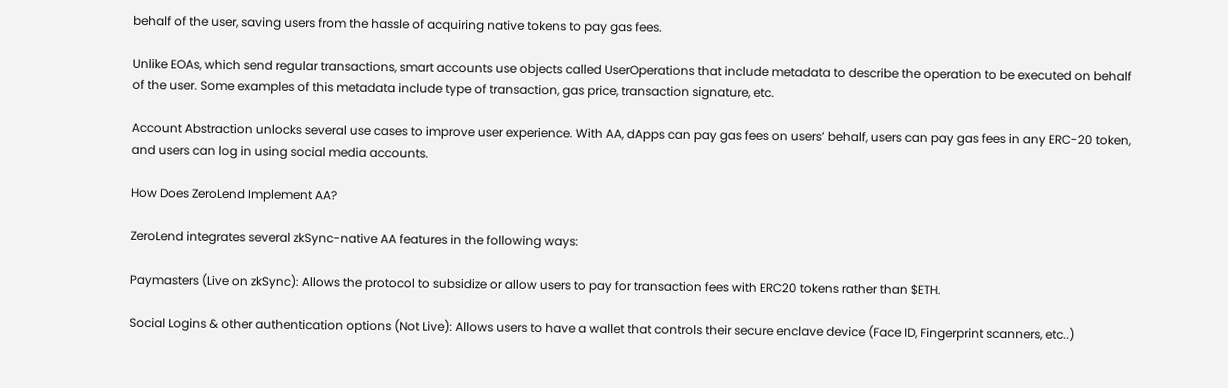behalf of the user, saving users from the hassle of acquiring native tokens to pay gas fees.

Unlike EOAs, which send regular transactions, smart accounts use objects called UserOperations that include metadata to describe the operation to be executed on behalf of the user. Some examples of this metadata include type of transaction, gas price, transaction signature, etc.

Account Abstraction unlocks several use cases to improve user experience. With AA, dApps can pay gas fees on users’ behalf, users can pay gas fees in any ERC-20 token, and users can log in using social media accounts.

How Does ZeroLend Implement AA?

ZeroLend integrates several zkSync-native AA features in the following ways:

Paymasters (Live on zkSync): Allows the protocol to subsidize or allow users to pay for transaction fees with ERC20 tokens rather than $ETH.

Social Logins & other authentication options (Not Live): Allows users to have a wallet that controls their secure enclave device (Face ID, Fingerprint scanners, etc..)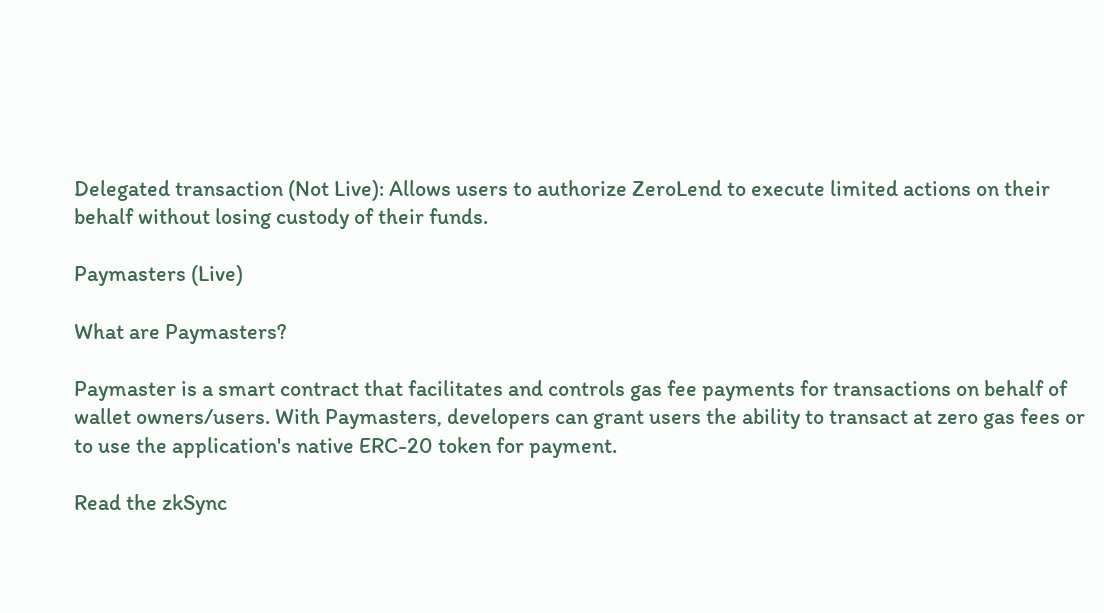Delegated transaction (Not Live): Allows users to authorize ZeroLend to execute limited actions on their behalf without losing custody of their funds.

Paymasters (Live)

What are Paymasters?

Paymaster is a smart contract that facilitates and controls gas fee payments for transactions on behalf of wallet owners/users. With Paymasters, developers can grant users the ability to transact at zero gas fees or to use the application's native ERC-20 token for payment.

Read the zkSync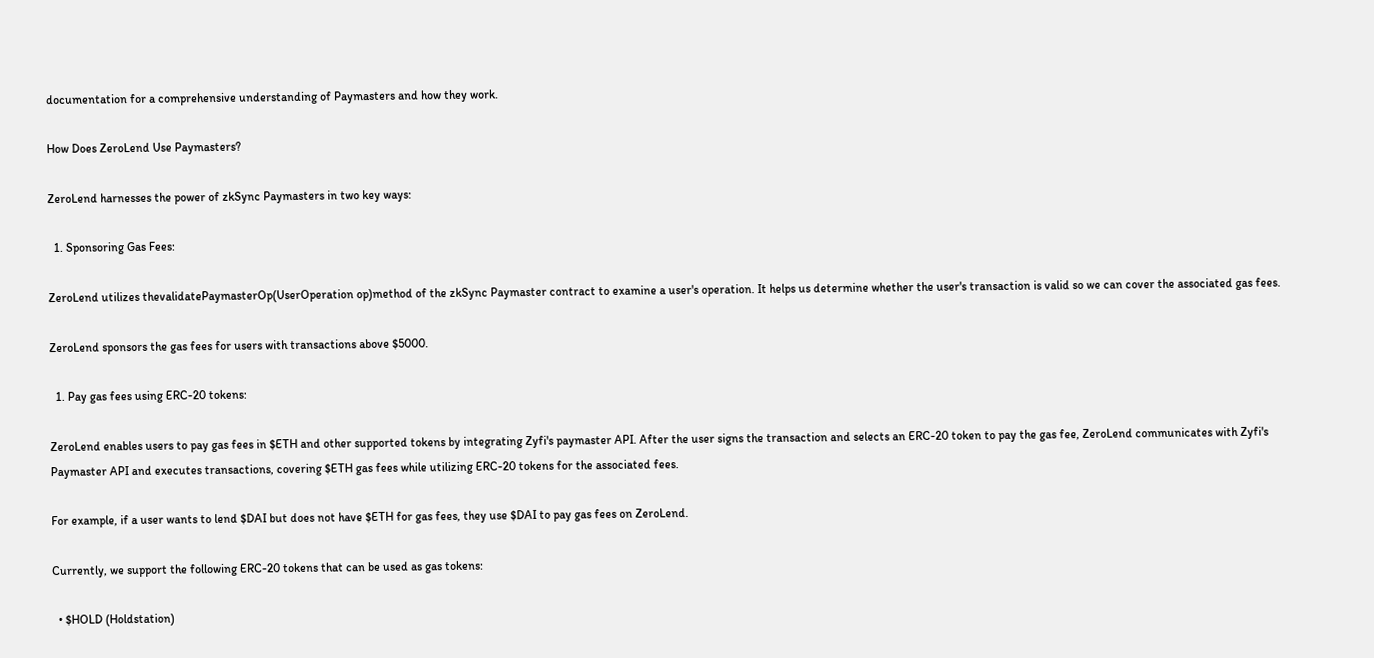documentation for a comprehensive understanding of Paymasters and how they work.

How Does ZeroLend Use Paymasters?

ZeroLend harnesses the power of zkSync Paymasters in two key ways:

  1. Sponsoring Gas Fees:

ZeroLend utilizes thevalidatePaymasterOp(UserOperation op)method of the zkSync Paymaster contract to examine a user's operation. It helps us determine whether the user's transaction is valid so we can cover the associated gas fees.

ZeroLend sponsors the gas fees for users with transactions above $5000.

  1. Pay gas fees using ERC-20 tokens:

ZeroLend enables users to pay gas fees in $ETH and other supported tokens by integrating Zyfi's paymaster API. After the user signs the transaction and selects an ERC-20 token to pay the gas fee, ZeroLend communicates with Zyfi's Paymaster API and executes transactions, covering $ETH gas fees while utilizing ERC-20 tokens for the associated fees.

For example, if a user wants to lend $DAI but does not have $ETH for gas fees, they use $DAI to pay gas fees on ZeroLend.

Currently, we support the following ERC-20 tokens that can be used as gas tokens:

  • $HOLD (Holdstation)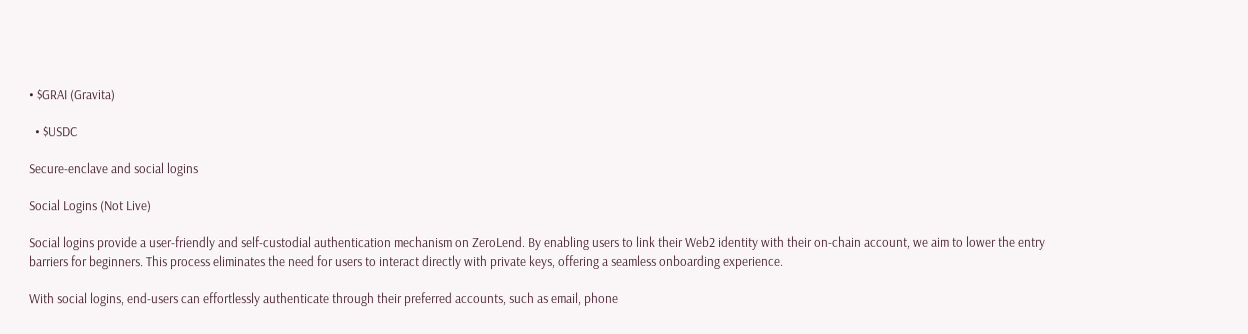• $GRAI (Gravita)

  • $USDC

Secure-enclave and social logins

Social Logins (Not Live)

Social logins provide a user-friendly and self-custodial authentication mechanism on ZeroLend. By enabling users to link their Web2 identity with their on-chain account, we aim to lower the entry barriers for beginners. This process eliminates the need for users to interact directly with private keys, offering a seamless onboarding experience.

With social logins, end-users can effortlessly authenticate through their preferred accounts, such as email, phone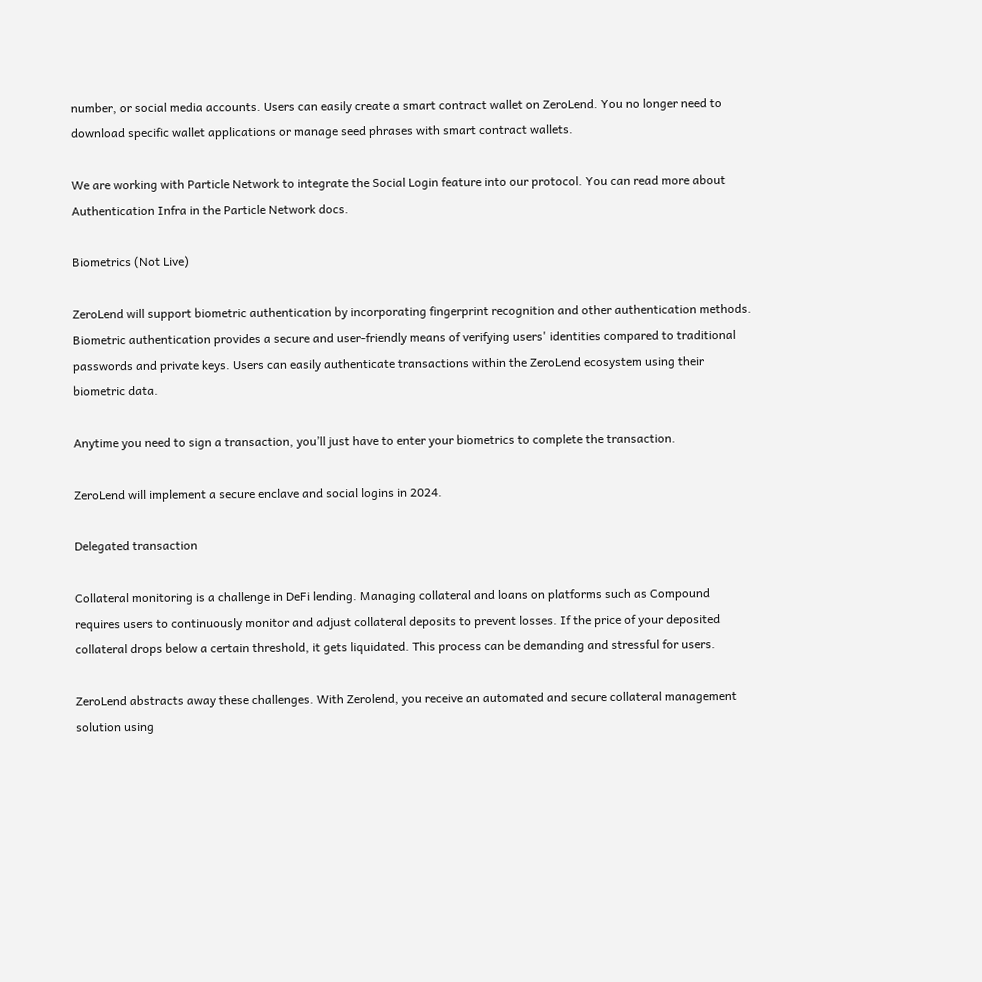number, or social media accounts. Users can easily create a smart contract wallet on ZeroLend. You no longer need to download specific wallet applications or manage seed phrases with smart contract wallets.

We are working with Particle Network to integrate the Social Login feature into our protocol. You can read more about Authentication Infra in the Particle Network docs.

Biometrics (Not Live)

ZeroLend will support biometric authentication by incorporating fingerprint recognition and other authentication methods. Biometric authentication provides a secure and user-friendly means of verifying users' identities compared to traditional passwords and private keys. Users can easily authenticate transactions within the ZeroLend ecosystem using their biometric data.

Anytime you need to sign a transaction, you’ll just have to enter your biometrics to complete the transaction.

ZeroLend will implement a secure enclave and social logins in 2024.

Delegated transaction

Collateral monitoring is a challenge in DeFi lending. Managing collateral and loans on platforms such as Compound requires users to continuously monitor and adjust collateral deposits to prevent losses. If the price of your deposited collateral drops below a certain threshold, it gets liquidated. This process can be demanding and stressful for users.

ZeroLend abstracts away these challenges. With Zerolend, you receive an automated and secure collateral management solution using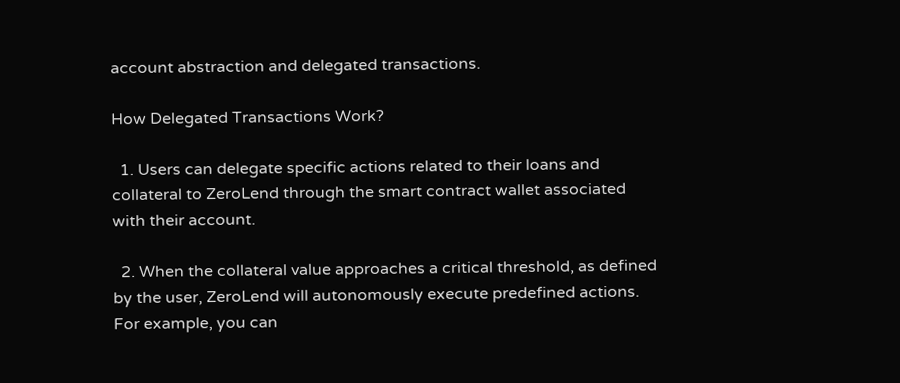account abstraction and delegated transactions.

How Delegated Transactions Work?

  1. Users can delegate specific actions related to their loans and collateral to ZeroLend through the smart contract wallet associated with their account.

  2. When the collateral value approaches a critical threshold, as defined by the user, ZeroLend will autonomously execute predefined actions. For example, you can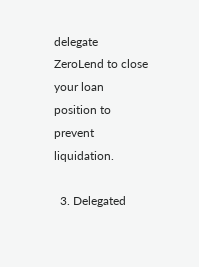delegate ZeroLend to close your loan position to prevent liquidation.

  3. Delegated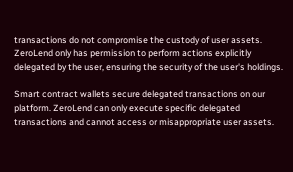transactions do not compromise the custody of user assets. ZeroLend only has permission to perform actions explicitly delegated by the user, ensuring the security of the user's holdings.

Smart contract wallets secure delegated transactions on our platform. ZeroLend can only execute specific delegated transactions and cannot access or misappropriate user assets.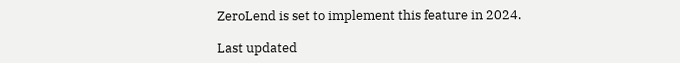ZeroLend is set to implement this feature in 2024.

Last updated